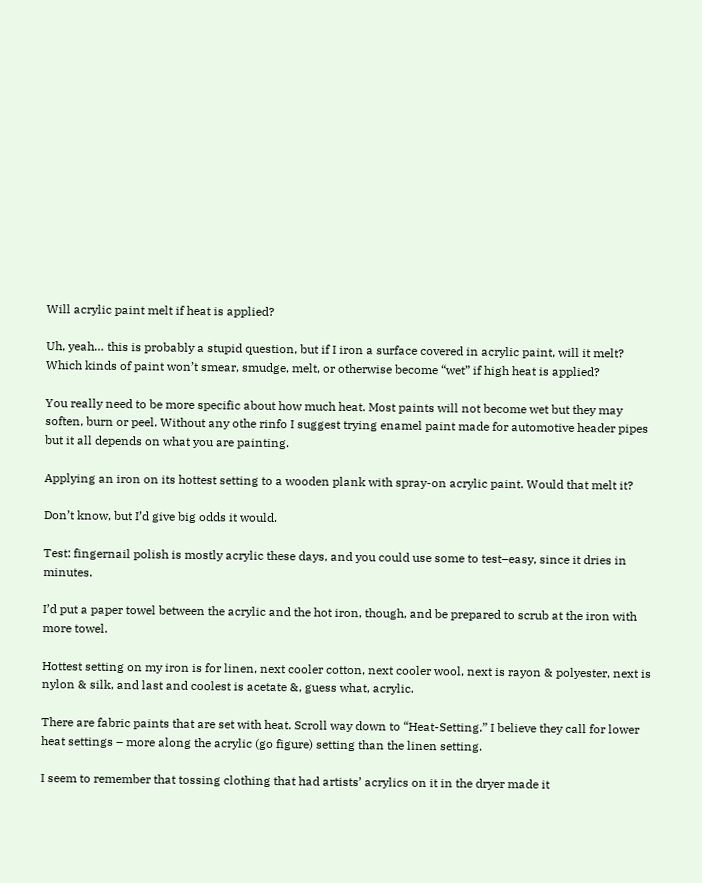Will acrylic paint melt if heat is applied?

Uh, yeah… this is probably a stupid question, but if I iron a surface covered in acrylic paint, will it melt? Which kinds of paint won’t smear, smudge, melt, or otherwise become “wet” if high heat is applied?

You really need to be more specific about how much heat. Most paints will not become wet but they may soften, burn or peel. Without any othe rinfo I suggest trying enamel paint made for automotive header pipes but it all depends on what you are painting.

Applying an iron on its hottest setting to a wooden plank with spray-on acrylic paint. Would that melt it?

Don’t know, but I’d give big odds it would.

Test: fingernail polish is mostly acrylic these days, and you could use some to test–easy, since it dries in minutes.

I’d put a paper towel between the acrylic and the hot iron, though, and be prepared to scrub at the iron with more towel.

Hottest setting on my iron is for linen, next cooler cotton, next cooler wool, next is rayon & polyester, next is nylon & silk, and last and coolest is acetate &, guess what, acrylic.

There are fabric paints that are set with heat. Scroll way down to “Heat-Setting.” I believe they call for lower heat settings – more along the acrylic (go figure) setting than the linen setting.

I seem to remember that tossing clothing that had artists’ acrylics on it in the dryer made it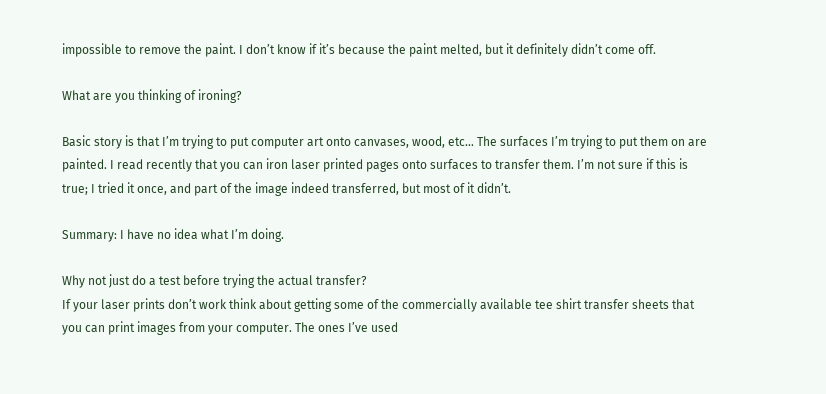impossible to remove the paint. I don’t know if it’s because the paint melted, but it definitely didn’t come off.

What are you thinking of ironing?

Basic story is that I’m trying to put computer art onto canvases, wood, etc… The surfaces I’m trying to put them on are painted. I read recently that you can iron laser printed pages onto surfaces to transfer them. I’m not sure if this is true; I tried it once, and part of the image indeed transferred, but most of it didn’t.

Summary: I have no idea what I’m doing.

Why not just do a test before trying the actual transfer?
If your laser prints don’t work think about getting some of the commercially available tee shirt transfer sheets that you can print images from your computer. The ones I’ve used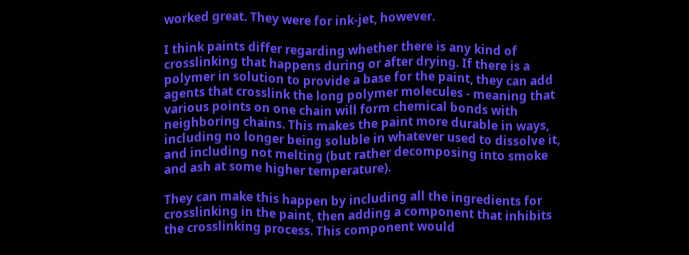worked great. They were for ink-jet, however.

I think paints differ regarding whether there is any kind of crosslinking that happens during or after drying. If there is a polymer in solution to provide a base for the paint, they can add agents that crosslink the long polymer molecules - meaning that various points on one chain will form chemical bonds with neighboring chains. This makes the paint more durable in ways, including no longer being soluble in whatever used to dissolve it, and including not melting (but rather decomposing into smoke and ash at some higher temperature).

They can make this happen by including all the ingredients for crosslinking in the paint, then adding a component that inhibits the crosslinking process. This component would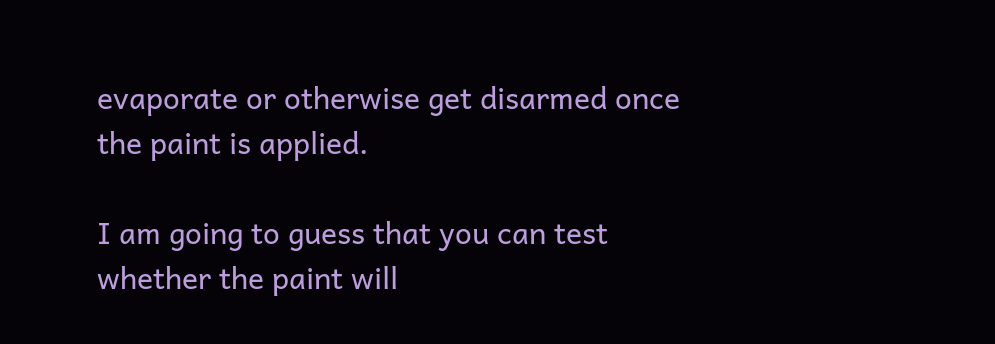evaporate or otherwise get disarmed once the paint is applied.

I am going to guess that you can test whether the paint will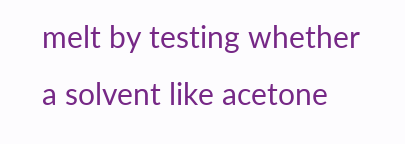melt by testing whether a solvent like acetone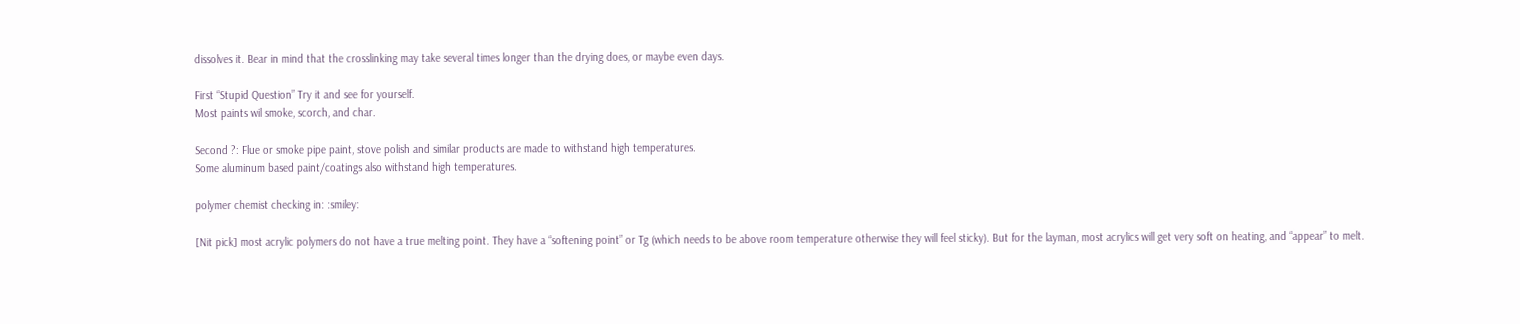dissolves it. Bear in mind that the crosslinking may take several times longer than the drying does, or maybe even days.

First “Stupid Question” Try it and see for yourself.
Most paints wil smoke, scorch, and char.

Second ?: Flue or smoke pipe paint, stove polish and similar products are made to withstand high temperatures.
Some aluminum based paint/coatings also withstand high temperatures.

polymer chemist checking in: :smiley:

[Nit pick] most acrylic polymers do not have a true melting point. They have a “softening point” or Tg (which needs to be above room temperature otherwise they will feel sticky). But for the layman, most acrylics will get very soft on heating, and “appear” to melt.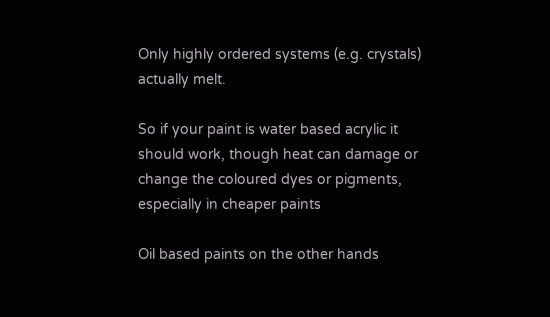Only highly ordered systems (e.g. crystals) actually melt.

So if your paint is water based acrylic it should work, though heat can damage or change the coloured dyes or pigments, especially in cheaper paints

Oil based paints on the other hands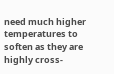need much higher temperatures to soften as they are highly cross-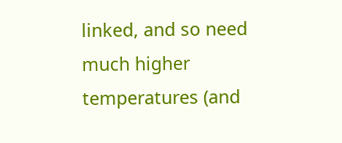linked, and so need much higher temperatures (and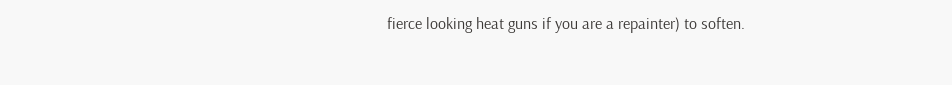fierce looking heat guns if you are a repainter) to soften.